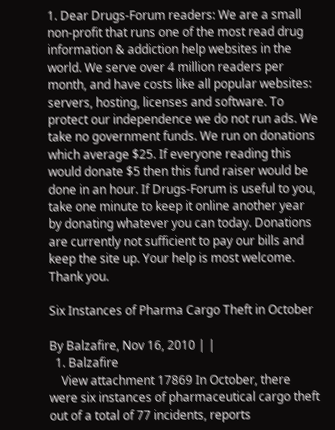1. Dear Drugs-Forum readers: We are a small non-profit that runs one of the most read drug information & addiction help websites in the world. We serve over 4 million readers per month, and have costs like all popular websites: servers, hosting, licenses and software. To protect our independence we do not run ads. We take no government funds. We run on donations which average $25. If everyone reading this would donate $5 then this fund raiser would be done in an hour. If Drugs-Forum is useful to you, take one minute to keep it online another year by donating whatever you can today. Donations are currently not sufficient to pay our bills and keep the site up. Your help is most welcome. Thank you.

Six Instances of Pharma Cargo Theft in October

By Balzafire, Nov 16, 2010 | |
  1. Balzafire
    View attachment 17869 In October, there were six instances of pharmaceutical cargo theft out of a total of 77 incidents, reports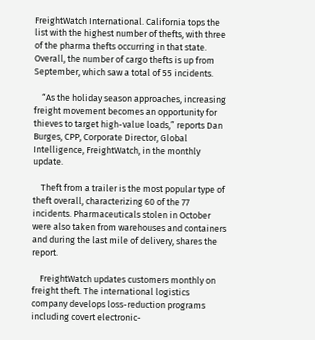FreightWatch International. California tops the list with the highest number of thefts, with three of the pharma thefts occurring in that state. Overall, the number of cargo thefts is up from September, which saw a total of 55 incidents.

    “As the holiday season approaches, increasing freight movement becomes an opportunity for thieves to target high-value loads,” reports Dan Burges, CPP, Corporate Director, Global Intelligence, FreightWatch, in the monthly update.

    Theft from a trailer is the most popular type of theft overall, characterizing 60 of the 77 incidents. Pharmaceuticals stolen in October were also taken from warehouses and containers and during the last mile of delivery, shares the report.

    FreightWatch updates customers monthly on freight theft. The international logistics company develops loss-reduction programs including covert electronic-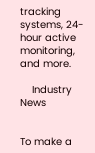tracking systems, 24-hour active monitoring, and more.

    Industry News


To make a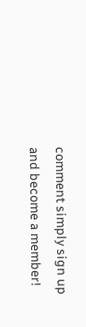comment simply sign up and become a member!